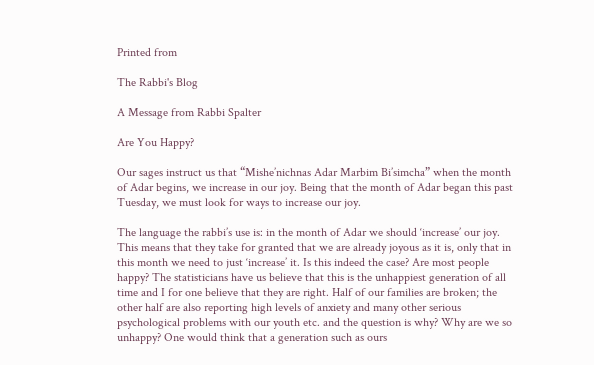Printed from

The Rabbi's Blog

A Message from Rabbi Spalter

Are You Happy?

Our sages instruct us that “Mishe’nichnas Adar Marbim Bi’simcha” when the month of Adar begins, we increase in our joy. Being that the month of Adar began this past Tuesday, we must look for ways to increase our joy.

The language the rabbi’s use is: in the month of Adar we should ‘increase’ our joy. This means that they take for granted that we are already joyous as it is, only that in this month we need to just ‘increase’ it. Is this indeed the case? Are most people happy? The statisticians have us believe that this is the unhappiest generation of all time and I for one believe that they are right. Half of our families are broken; the other half are also reporting high levels of anxiety and many other serious psychological problems with our youth etc. and the question is why? Why are we so unhappy? One would think that a generation such as ours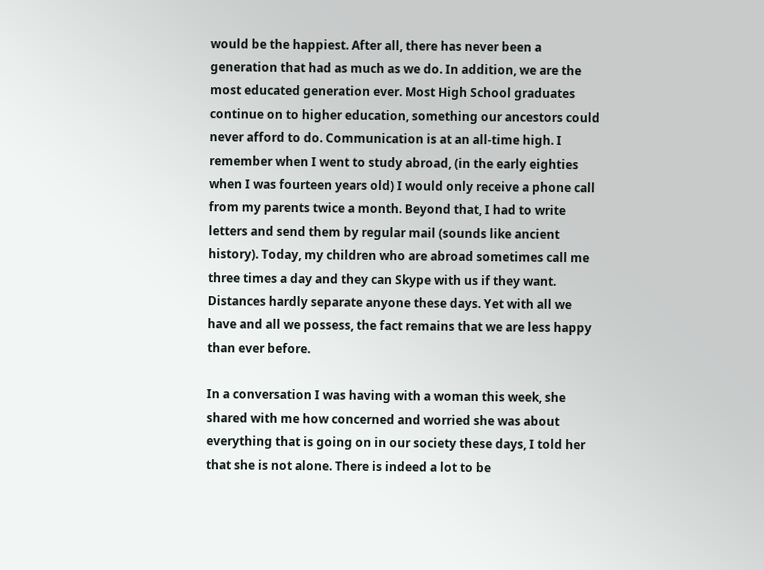would be the happiest. After all, there has never been a generation that had as much as we do. In addition, we are the most educated generation ever. Most High School graduates continue on to higher education, something our ancestors could never afford to do. Communication is at an all-time high. I remember when I went to study abroad, (in the early eighties when I was fourteen years old) I would only receive a phone call from my parents twice a month. Beyond that, I had to write letters and send them by regular mail (sounds like ancient history). Today, my children who are abroad sometimes call me three times a day and they can Skype with us if they want. Distances hardly separate anyone these days. Yet with all we have and all we possess, the fact remains that we are less happy than ever before.

In a conversation I was having with a woman this week, she shared with me how concerned and worried she was about everything that is going on in our society these days, I told her that she is not alone. There is indeed a lot to be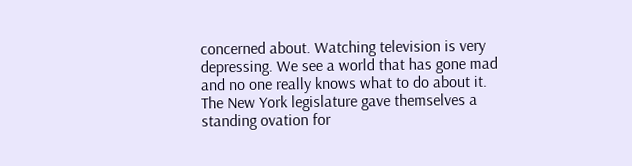concerned about. Watching television is very depressing. We see a world that has gone mad and no one really knows what to do about it. The New York legislature gave themselves a standing ovation for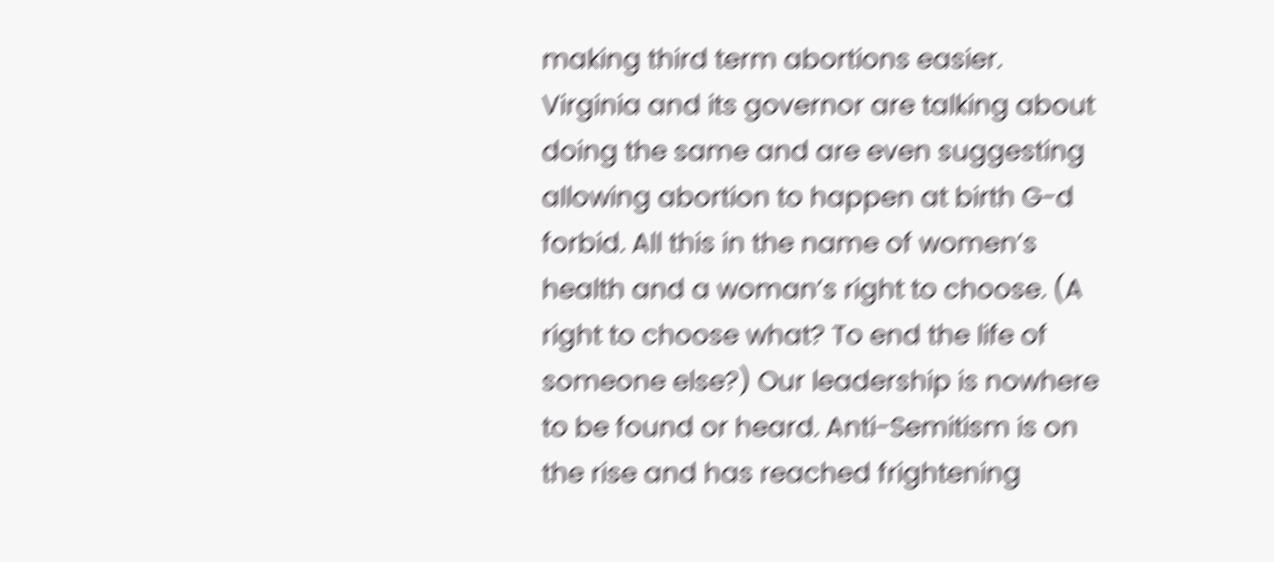making third term abortions easier. Virginia and its governor are talking about doing the same and are even suggesting allowing abortion to happen at birth G-d forbid. All this in the name of women’s health and a woman’s right to choose. (A right to choose what? To end the life of someone else?) Our leadership is nowhere to be found or heard. Anti-Semitism is on the rise and has reached frightening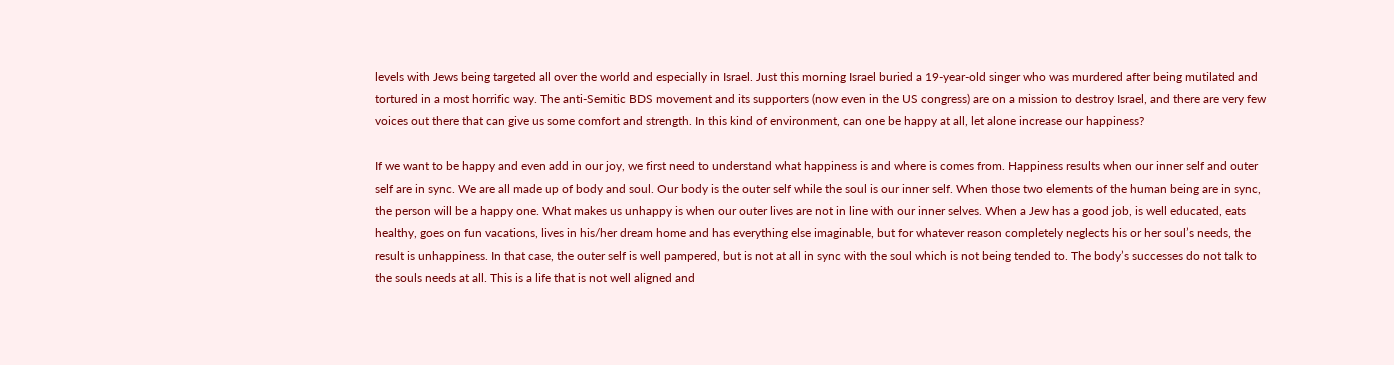levels with Jews being targeted all over the world and especially in Israel. Just this morning Israel buried a 19-year-old singer who was murdered after being mutilated and tortured in a most horrific way. The anti-Semitic BDS movement and its supporters (now even in the US congress) are on a mission to destroy Israel, and there are very few voices out there that can give us some comfort and strength. In this kind of environment, can one be happy at all, let alone increase our happiness?

If we want to be happy and even add in our joy, we first need to understand what happiness is and where is comes from. Happiness results when our inner self and outer self are in sync. We are all made up of body and soul. Our body is the outer self while the soul is our inner self. When those two elements of the human being are in sync, the person will be a happy one. What makes us unhappy is when our outer lives are not in line with our inner selves. When a Jew has a good job, is well educated, eats healthy, goes on fun vacations, lives in his/her dream home and has everything else imaginable, but for whatever reason completely neglects his or her soul’s needs, the result is unhappiness. In that case, the outer self is well pampered, but is not at all in sync with the soul which is not being tended to. The body’s successes do not talk to the souls needs at all. This is a life that is not well aligned and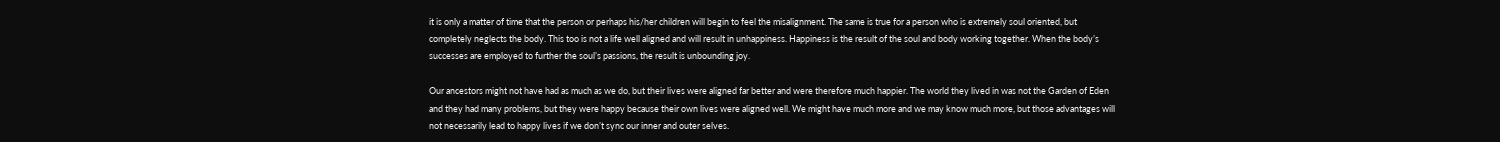it is only a matter of time that the person or perhaps his/her children will begin to feel the misalignment. The same is true for a person who is extremely soul oriented, but completely neglects the body. This too is not a life well aligned and will result in unhappiness. Happiness is the result of the soul and body working together. When the body’s successes are employed to further the soul’s passions, the result is unbounding joy.

Our ancestors might not have had as much as we do, but their lives were aligned far better and were therefore much happier. The world they lived in was not the Garden of Eden and they had many problems, but they were happy because their own lives were aligned well. We might have much more and we may know much more, but those advantages will not necessarily lead to happy lives if we don’t sync our inner and outer selves.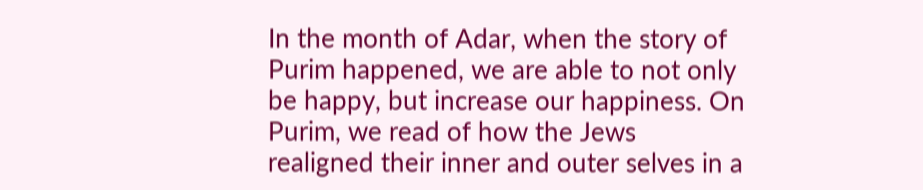In the month of Adar, when the story of Purim happened, we are able to not only be happy, but increase our happiness. On Purim, we read of how the Jews realigned their inner and outer selves in a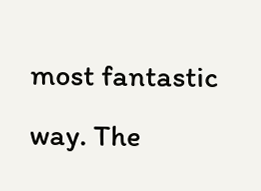most fantastic way. The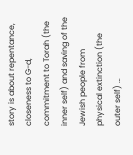story is about repentance, closeness to G-d, commitment to Torah (the inner self) and saving of the Jewish people from physical extinction (the outer self) …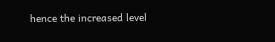hence the increased level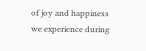of joy and happiness we experience during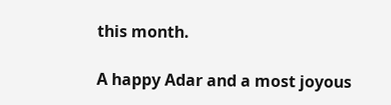this month.

A happy Adar and a most joyous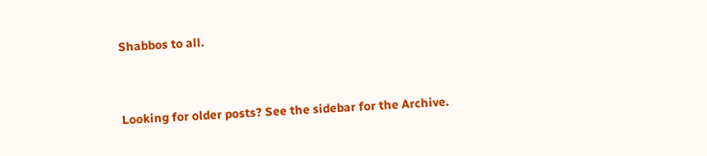Shabbos to all.


Looking for older posts? See the sidebar for the Archive.